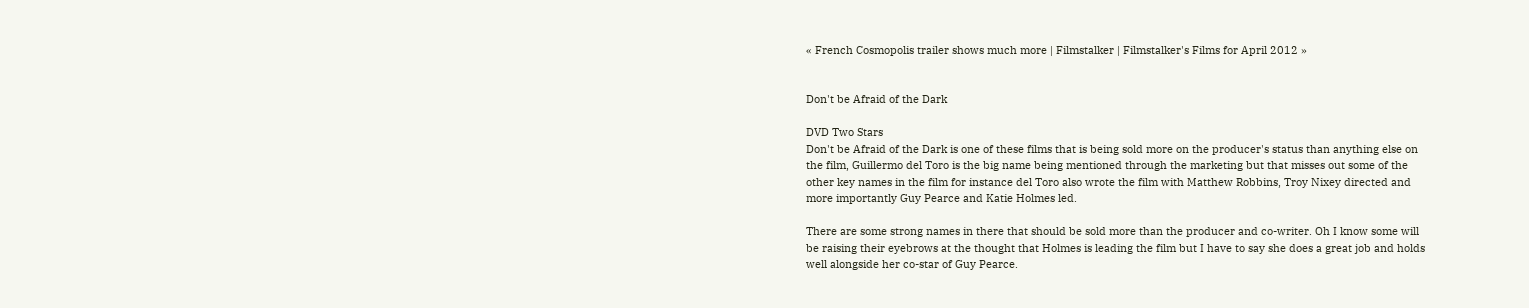« French Cosmopolis trailer shows much more | Filmstalker | Filmstalker's Films for April 2012 »


Don't be Afraid of the Dark

DVD Two Stars
Don't be Afraid of the Dark is one of these films that is being sold more on the producer's status than anything else on the film, Guillermo del Toro is the big name being mentioned through the marketing but that misses out some of the other key names in the film for instance del Toro also wrote the film with Matthew Robbins, Troy Nixey directed and more importantly Guy Pearce and Katie Holmes led.

There are some strong names in there that should be sold more than the producer and co-writer. Oh I know some will be raising their eyebrows at the thought that Holmes is leading the film but I have to say she does a great job and holds well alongside her co-star of Guy Pearce.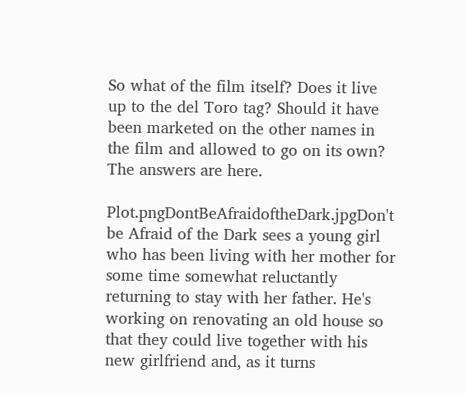So what of the film itself? Does it live up to the del Toro tag? Should it have been marketed on the other names in the film and allowed to go on its own? The answers are here.

Plot.pngDontBeAfraidoftheDark.jpgDon't be Afraid of the Dark sees a young girl who has been living with her mother for some time somewhat reluctantly returning to stay with her father. He's working on renovating an old house so that they could live together with his new girlfriend and, as it turns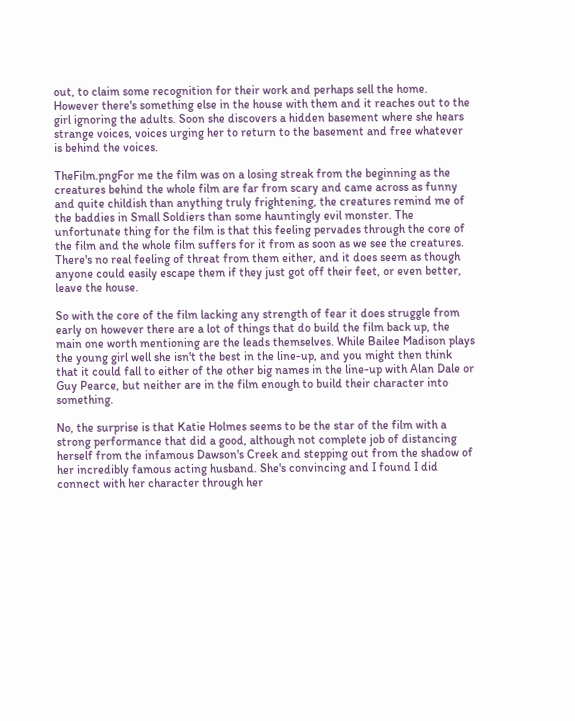out, to claim some recognition for their work and perhaps sell the home. However there's something else in the house with them and it reaches out to the girl ignoring the adults. Soon she discovers a hidden basement where she hears strange voices, voices urging her to return to the basement and free whatever is behind the voices.

TheFilm.pngFor me the film was on a losing streak from the beginning as the creatures behind the whole film are far from scary and came across as funny and quite childish than anything truly frightening, the creatures remind me of the baddies in Small Soldiers than some hauntingly evil monster. The unfortunate thing for the film is that this feeling pervades through the core of the film and the whole film suffers for it from as soon as we see the creatures. There's no real feeling of threat from them either, and it does seem as though anyone could easily escape them if they just got off their feet, or even better, leave the house.

So with the core of the film lacking any strength of fear it does struggle from early on however there are a lot of things that do build the film back up, the main one worth mentioning are the leads themselves. While Bailee Madison plays the young girl well she isn't the best in the line-up, and you might then think that it could fall to either of the other big names in the line-up with Alan Dale or Guy Pearce, but neither are in the film enough to build their character into something.

No, the surprise is that Katie Holmes seems to be the star of the film with a strong performance that did a good, although not complete job of distancing herself from the infamous Dawson's Creek and stepping out from the shadow of her incredibly famous acting husband. She's convincing and I found I did connect with her character through her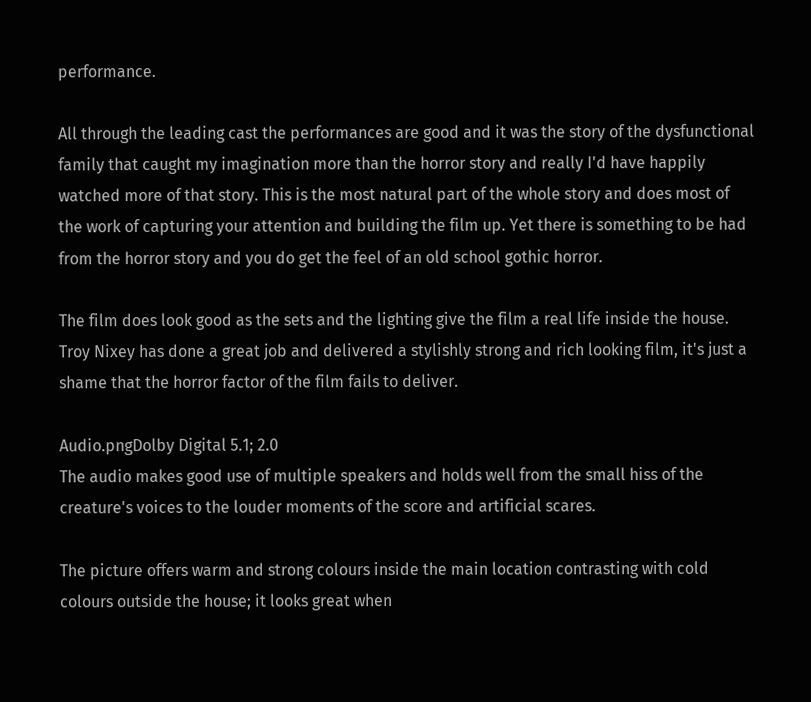performance.

All through the leading cast the performances are good and it was the story of the dysfunctional family that caught my imagination more than the horror story and really I'd have happily watched more of that story. This is the most natural part of the whole story and does most of the work of capturing your attention and building the film up. Yet there is something to be had from the horror story and you do get the feel of an old school gothic horror.

The film does look good as the sets and the lighting give the film a real life inside the house. Troy Nixey has done a great job and delivered a stylishly strong and rich looking film, it's just a shame that the horror factor of the film fails to deliver.

Audio.pngDolby Digital 5.1; 2.0
The audio makes good use of multiple speakers and holds well from the small hiss of the creature's voices to the louder moments of the score and artificial scares.

The picture offers warm and strong colours inside the main location contrasting with cold colours outside the house; it looks great when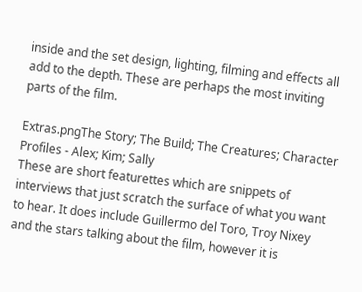inside and the set design, lighting, filming and effects all add to the depth. These are perhaps the most inviting parts of the film.

Extras.pngThe Story; The Build; The Creatures; Character Profiles - Alex; Kim; Sally
These are short featurettes which are snippets of interviews that just scratch the surface of what you want to hear. It does include Guillermo del Toro, Troy Nixey and the stars talking about the film, however it is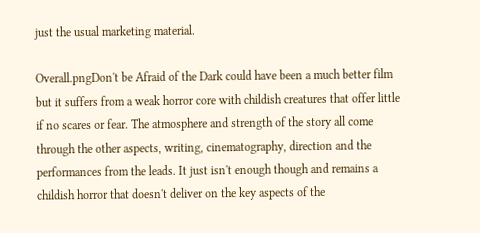just the usual marketing material.

Overall.pngDon't be Afraid of the Dark could have been a much better film but it suffers from a weak horror core with childish creatures that offer little if no scares or fear. The atmosphere and strength of the story all come through the other aspects, writing, cinematography, direction and the performances from the leads. It just isn't enough though and remains a childish horror that doesn't deliver on the key aspects of the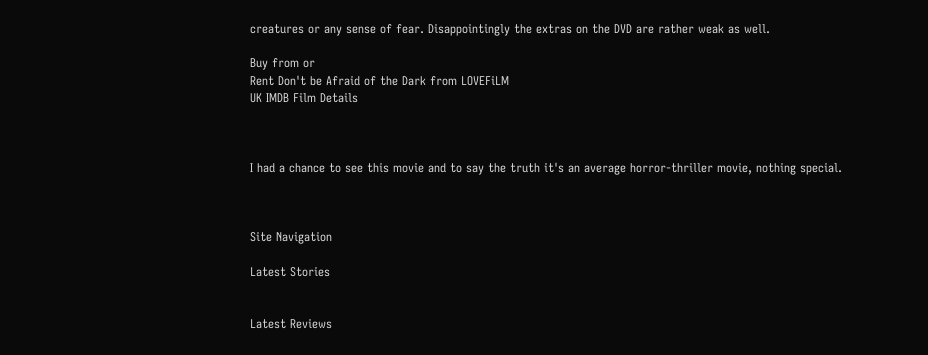creatures or any sense of fear. Disappointingly the extras on the DVD are rather weak as well.

Buy from or
Rent Don't be Afraid of the Dark from LOVEFiLM
UK IMDB Film Details



I had a chance to see this movie and to say the truth it's an average horror-thriller movie, nothing special.



Site Navigation

Latest Stories


Latest Reviews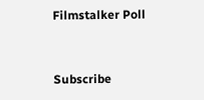Filmstalker Poll


Subscribe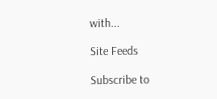with...

Site Feeds

Subscribe to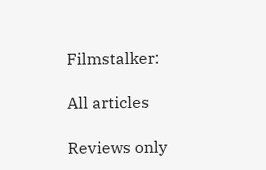Filmstalker:

All articles

Reviews only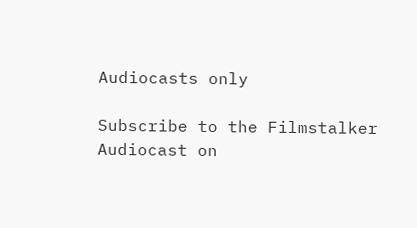Audiocasts only

Subscribe to the Filmstalker Audiocast on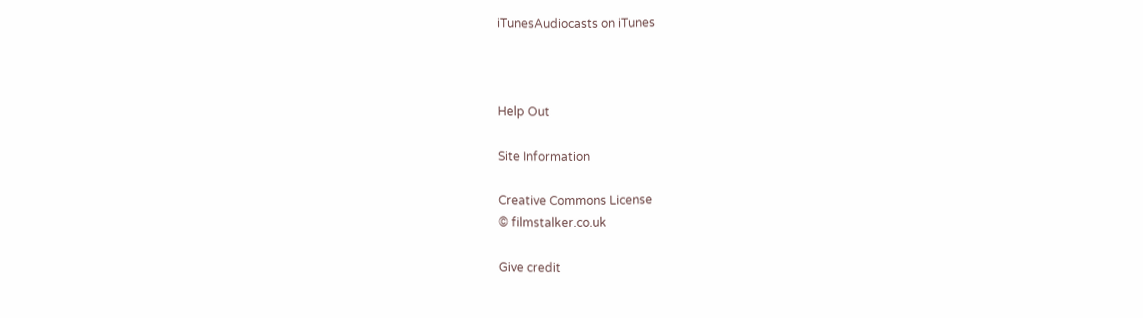iTunesAudiocasts on iTunes



Help Out

Site Information

Creative Commons License
© filmstalker.co.uk

Give credit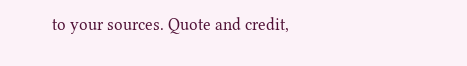to your sources. Quote and credit,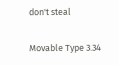don't steal

Movable Type 3.34